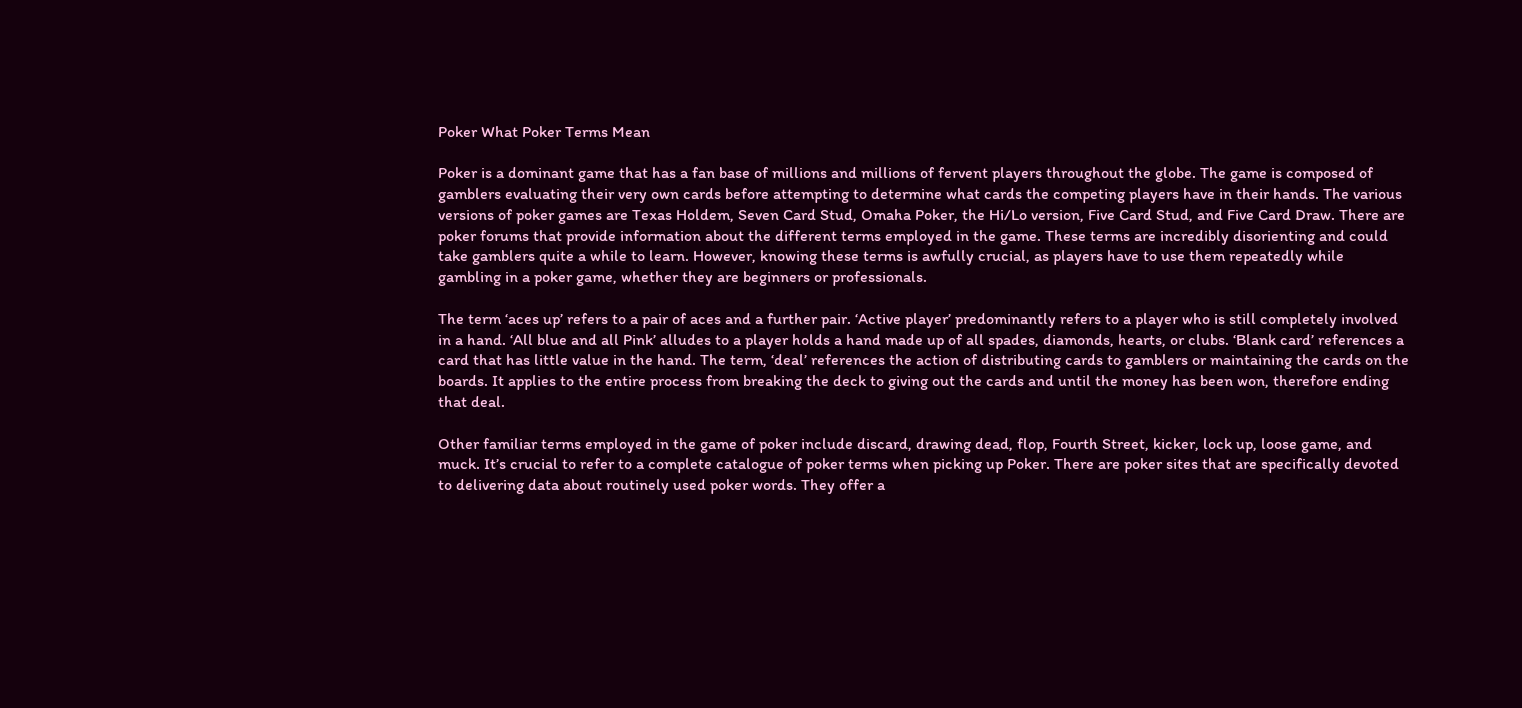Poker What Poker Terms Mean

Poker is a dominant game that has a fan base of millions and millions of fervent players throughout the globe. The game is composed of gamblers evaluating their very own cards before attempting to determine what cards the competing players have in their hands. The various versions of poker games are Texas Holdem, Seven Card Stud, Omaha Poker, the Hi/Lo version, Five Card Stud, and Five Card Draw. There are poker forums that provide information about the different terms employed in the game. These terms are incredibly disorienting and could take gamblers quite a while to learn. However, knowing these terms is awfully crucial, as players have to use them repeatedly while gambling in a poker game, whether they are beginners or professionals.

The term ‘aces up’ refers to a pair of aces and a further pair. ‘Active player’ predominantly refers to a player who is still completely involved in a hand. ‘All blue and all Pink’ alludes to a player holds a hand made up of all spades, diamonds, hearts, or clubs. ‘Blank card’ references a card that has little value in the hand. The term, ‘deal’ references the action of distributing cards to gamblers or maintaining the cards on the boards. It applies to the entire process from breaking the deck to giving out the cards and until the money has been won, therefore ending that deal.

Other familiar terms employed in the game of poker include discard, drawing dead, flop, Fourth Street, kicker, lock up, loose game, and muck. It’s crucial to refer to a complete catalogue of poker terms when picking up Poker. There are poker sites that are specifically devoted to delivering data about routinely used poker words. They offer a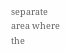separate area where the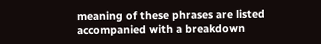meaning of these phrases are listed accompanied with a breakdown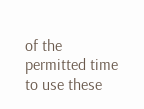of the permitted time to use these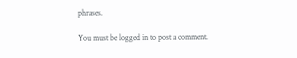phrases.

You must be logged in to post a comment.